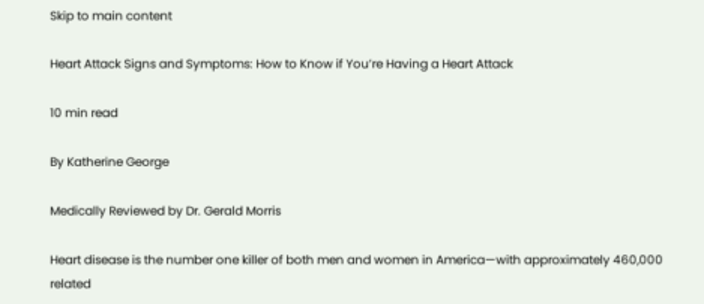Skip to main content

Heart Attack Signs and Symptoms: How to Know if You’re Having a Heart Attack

10 min read

By Katherine George

Medically Reviewed by Dr. Gerald Morris

Heart disease is the number one killer of both men and women in America—with approximately 460,000 related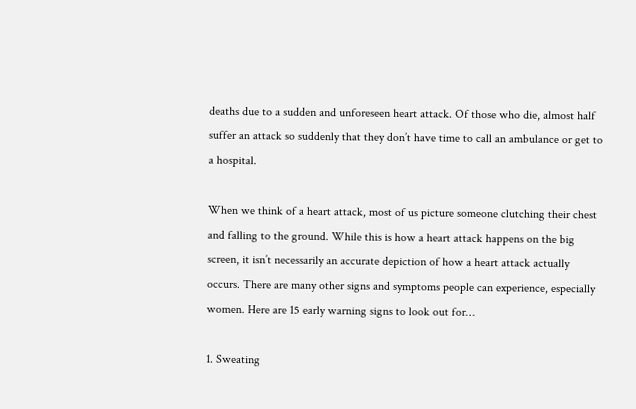deaths due to a sudden and unforeseen heart attack. Of those who die, almost half suffer an attack so suddenly that they don’t have time to call an ambulance or get to a hospital.

When we think of a heart attack, most of us picture someone clutching their chest and falling to the ground. While this is how a heart attack happens on the big screen, it isn’t necessarily an accurate depiction of how a heart attack actually occurs. There are many other signs and symptoms people can experience, especially women. Here are 15 early warning signs to look out for…

1. Sweating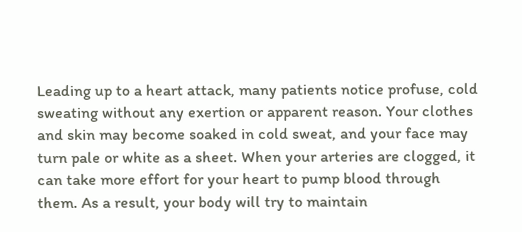Leading up to a heart attack, many patients notice profuse, cold sweating without any exertion or apparent reason. Your clothes and skin may become soaked in cold sweat, and your face may turn pale or white as a sheet. When your arteries are clogged, it can take more effort for your heart to pump blood through them. As a result, your body will try to maintain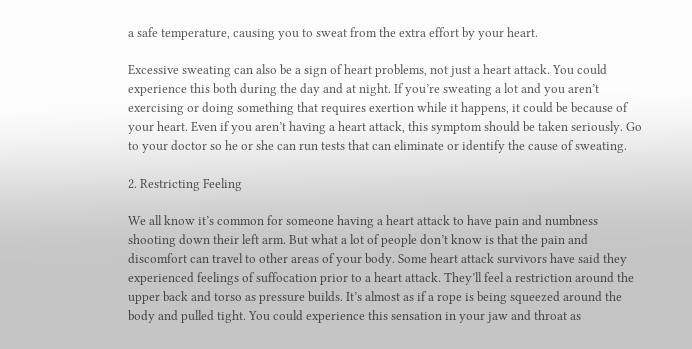a safe temperature, causing you to sweat from the extra effort by your heart.

Excessive sweating can also be a sign of heart problems, not just a heart attack. You could experience this both during the day and at night. If you’re sweating a lot and you aren’t exercising or doing something that requires exertion while it happens, it could be because of your heart. Even if you aren’t having a heart attack, this symptom should be taken seriously. Go to your doctor so he or she can run tests that can eliminate or identify the cause of sweating.

2. Restricting Feeling

We all know it’s common for someone having a heart attack to have pain and numbness shooting down their left arm. But what a lot of people don’t know is that the pain and discomfort can travel to other areas of your body. Some heart attack survivors have said they experienced feelings of suffocation prior to a heart attack. They’ll feel a restriction around the upper back and torso as pressure builds. It’s almost as if a rope is being squeezed around the body and pulled tight. You could experience this sensation in your jaw and throat as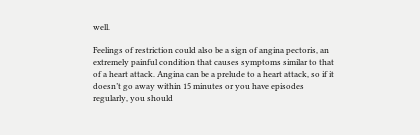well.

Feelings of restriction could also be a sign of angina pectoris, an extremely painful condition that causes symptoms similar to that of a heart attack. Angina can be a prelude to a heart attack, so if it doesn’t go away within 15 minutes or you have episodes regularly, you should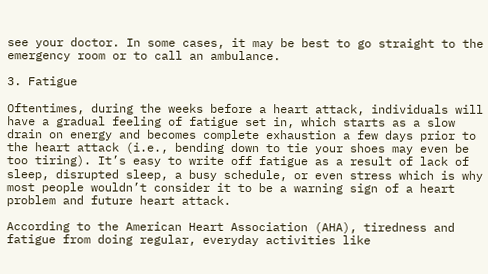see your doctor. In some cases, it may be best to go straight to the emergency room or to call an ambulance.

3. Fatigue

Oftentimes, during the weeks before a heart attack, individuals will have a gradual feeling of fatigue set in, which starts as a slow drain on energy and becomes complete exhaustion a few days prior to the heart attack (i.e., bending down to tie your shoes may even be too tiring). It’s easy to write off fatigue as a result of lack of sleep, disrupted sleep, a busy schedule, or even stress which is why most people wouldn’t consider it to be a warning sign of a heart problem and future heart attack.

According to the American Heart Association (AHA), tiredness and fatigue from doing regular, everyday activities like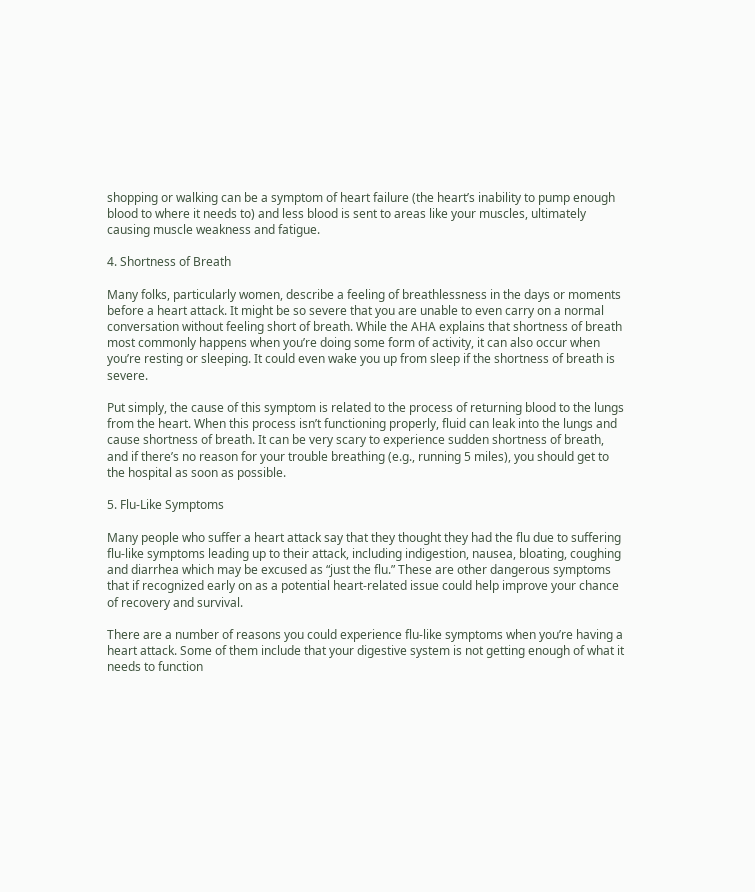shopping or walking can be a symptom of heart failure (the heart’s inability to pump enough blood to where it needs to) and less blood is sent to areas like your muscles, ultimately causing muscle weakness and fatigue.

4. Shortness of Breath

Many folks, particularly women, describe a feeling of breathlessness in the days or moments before a heart attack. It might be so severe that you are unable to even carry on a normal conversation without feeling short of breath. While the AHA explains that shortness of breath most commonly happens when you’re doing some form of activity, it can also occur when you’re resting or sleeping. It could even wake you up from sleep if the shortness of breath is severe.

Put simply, the cause of this symptom is related to the process of returning blood to the lungs from the heart. When this process isn’t functioning properly, fluid can leak into the lungs and cause shortness of breath. It can be very scary to experience sudden shortness of breath, and if there’s no reason for your trouble breathing (e.g., running 5 miles), you should get to the hospital as soon as possible.

5. Flu-Like Symptoms

Many people who suffer a heart attack say that they thought they had the flu due to suffering flu-like symptoms leading up to their attack, including indigestion, nausea, bloating, coughing and diarrhea which may be excused as “just the flu.” These are other dangerous symptoms that if recognized early on as a potential heart-related issue could help improve your chance of recovery and survival.

There are a number of reasons you could experience flu-like symptoms when you’re having a heart attack. Some of them include that your digestive system is not getting enough of what it needs to function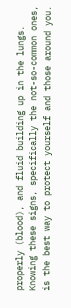properly (blood), and fluid building up in the lungs. Knowing these signs, specifically the not-so-common ones, is the best way to protect yourself and those around you.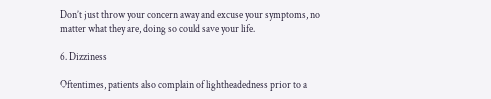Don’t just throw your concern away and excuse your symptoms, no matter what they are, doing so could save your life.

6. Dizziness

Oftentimes, patients also complain of lightheadedness prior to a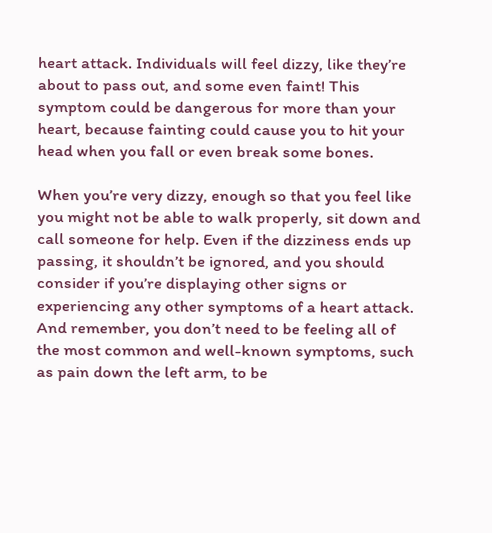heart attack. Individuals will feel dizzy, like they’re about to pass out, and some even faint! This symptom could be dangerous for more than your heart, because fainting could cause you to hit your head when you fall or even break some bones.

When you’re very dizzy, enough so that you feel like you might not be able to walk properly, sit down and call someone for help. Even if the dizziness ends up passing, it shouldn’t be ignored, and you should consider if you’re displaying other signs or experiencing any other symptoms of a heart attack. And remember, you don’t need to be feeling all of the most common and well-known symptoms, such as pain down the left arm, to be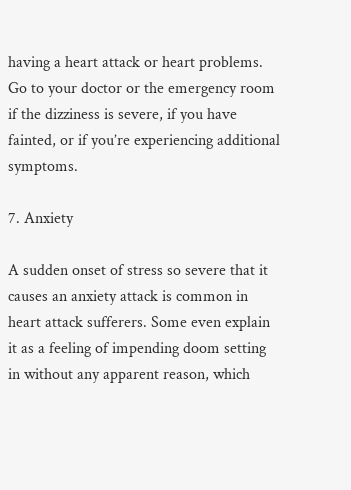having a heart attack or heart problems. Go to your doctor or the emergency room if the dizziness is severe, if you have fainted, or if you’re experiencing additional symptoms.

7. Anxiety

A sudden onset of stress so severe that it causes an anxiety attack is common in heart attack sufferers. Some even explain it as a feeling of impending doom setting in without any apparent reason, which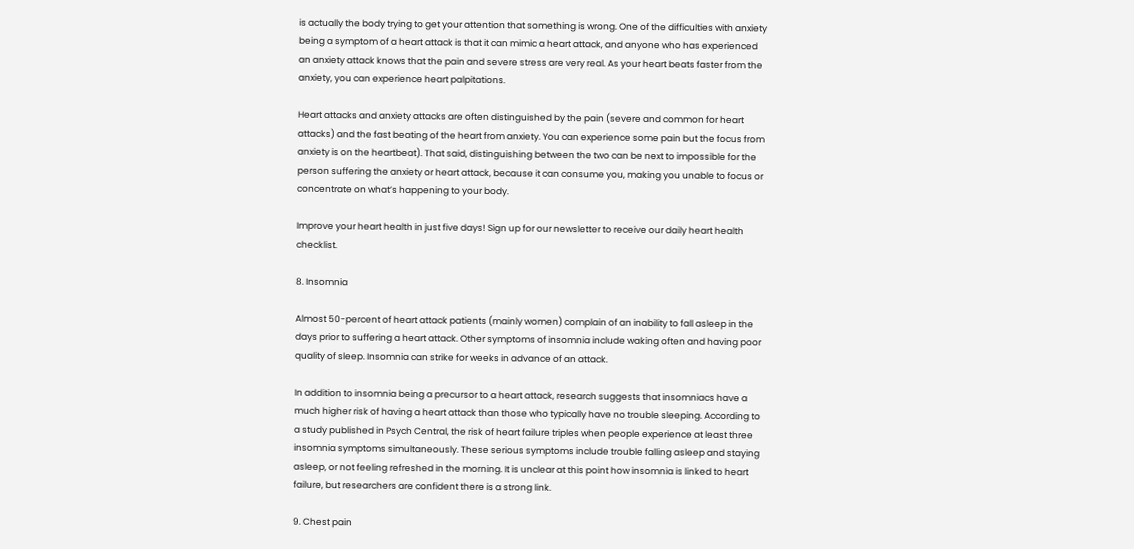is actually the body trying to get your attention that something is wrong. One of the difficulties with anxiety being a symptom of a heart attack is that it can mimic a heart attack, and anyone who has experienced an anxiety attack knows that the pain and severe stress are very real. As your heart beats faster from the anxiety, you can experience heart palpitations.

Heart attacks and anxiety attacks are often distinguished by the pain (severe and common for heart attacks) and the fast beating of the heart from anxiety. You can experience some pain but the focus from anxiety is on the heartbeat). That said, distinguishing between the two can be next to impossible for the person suffering the anxiety or heart attack, because it can consume you, making you unable to focus or concentrate on what’s happening to your body.

Improve your heart health in just five days! Sign up for our newsletter to receive our daily heart health checklist.

8. Insomnia

Almost 50-percent of heart attack patients (mainly women) complain of an inability to fall asleep in the days prior to suffering a heart attack. Other symptoms of insomnia include waking often and having poor quality of sleep. Insomnia can strike for weeks in advance of an attack.

In addition to insomnia being a precursor to a heart attack, research suggests that insomniacs have a much higher risk of having a heart attack than those who typically have no trouble sleeping. According to a study published in Psych Central, the risk of heart failure triples when people experience at least three insomnia symptoms simultaneously. These serious symptoms include trouble falling asleep and staying asleep, or not feeling refreshed in the morning. It is unclear at this point how insomnia is linked to heart failure, but researchers are confident there is a strong link.

9. Chest pain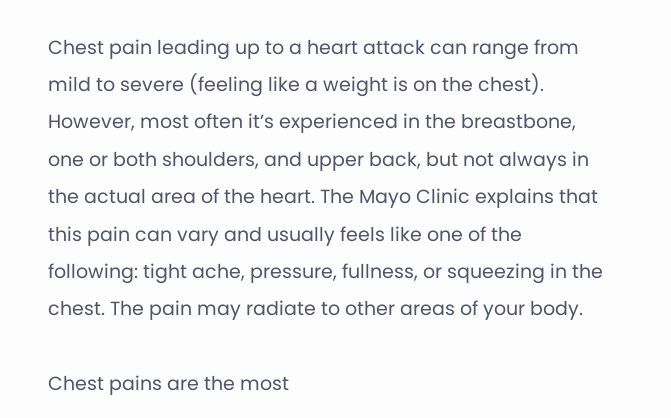Chest pain leading up to a heart attack can range from mild to severe (feeling like a weight is on the chest). However, most often it’s experienced in the breastbone, one or both shoulders, and upper back, but not always in the actual area of the heart. The Mayo Clinic explains that this pain can vary and usually feels like one of the following: tight ache, pressure, fullness, or squeezing in the chest. The pain may radiate to other areas of your body.

Chest pains are the most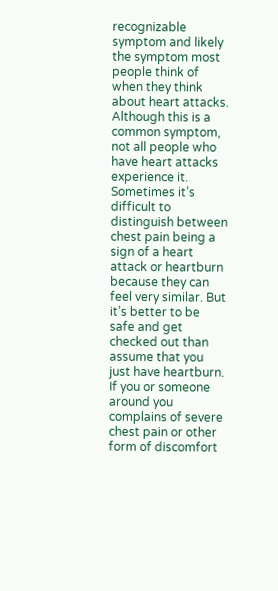recognizable symptom and likely the symptom most people think of when they think about heart attacks. Although this is a common symptom, not all people who have heart attacks experience it. Sometimes it’s difficult to distinguish between chest pain being a sign of a heart attack or heartburn because they can feel very similar. But it’s better to be safe and get checked out than assume that you just have heartburn. If you or someone around you complains of severe chest pain or other form of discomfort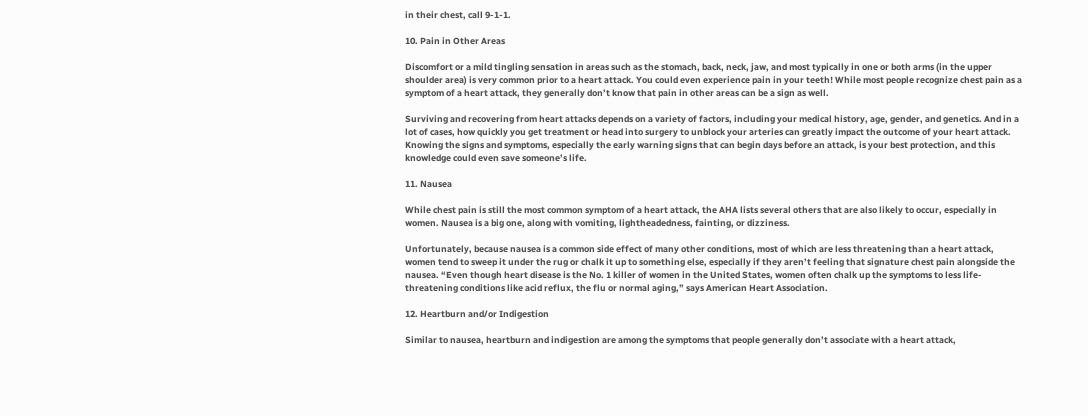in their chest, call 9-1-1.

10. Pain in Other Areas

Discomfort or a mild tingling sensation in areas such as the stomach, back, neck, jaw, and most typically in one or both arms (in the upper shoulder area) is very common prior to a heart attack. You could even experience pain in your teeth! While most people recognize chest pain as a symptom of a heart attack, they generally don’t know that pain in other areas can be a sign as well.

Surviving and recovering from heart attacks depends on a variety of factors, including your medical history, age, gender, and genetics. And in a lot of cases, how quickly you get treatment or head into surgery to unblock your arteries can greatly impact the outcome of your heart attack. Knowing the signs and symptoms, especially the early warning signs that can begin days before an attack, is your best protection, and this knowledge could even save someone’s life.

11. Nausea

While chest pain is still the most common symptom of a heart attack, the AHA lists several others that are also likely to occur, especially in women. Nausea is a big one, along with vomiting, lightheadedness, fainting, or dizziness.

Unfortunately, because nausea is a common side effect of many other conditions, most of which are less threatening than a heart attack, women tend to sweep it under the rug or chalk it up to something else, especially if they aren’t feeling that signature chest pain alongside the nausea. “Even though heart disease is the No. 1 killer of women in the United States, women often chalk up the symptoms to less life-threatening conditions like acid reflux, the flu or normal aging,” says American Heart Association.

12. Heartburn and/or Indigestion

Similar to nausea, heartburn and indigestion are among the symptoms that people generally don’t associate with a heart attack,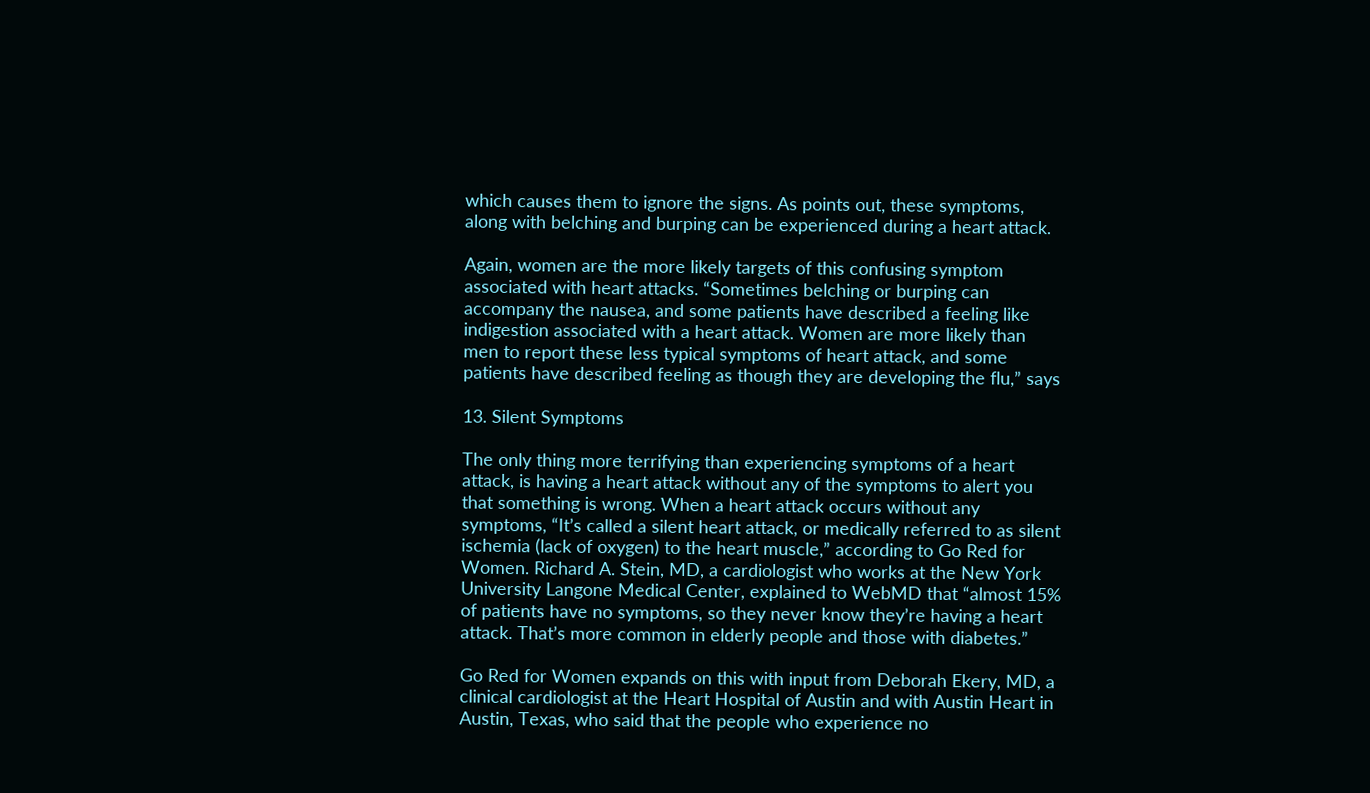which causes them to ignore the signs. As points out, these symptoms, along with belching and burping can be experienced during a heart attack.

Again, women are the more likely targets of this confusing symptom associated with heart attacks. “Sometimes belching or burping can accompany the nausea, and some patients have described a feeling like indigestion associated with a heart attack. Women are more likely than men to report these less typical symptoms of heart attack, and some patients have described feeling as though they are developing the flu,” says

13. Silent Symptoms

The only thing more terrifying than experiencing symptoms of a heart attack, is having a heart attack without any of the symptoms to alert you that something is wrong. When a heart attack occurs without any symptoms, “It’s called a silent heart attack, or medically referred to as silent ischemia (lack of oxygen) to the heart muscle,” according to Go Red for Women. Richard A. Stein, MD, a cardiologist who works at the New York University Langone Medical Center, explained to WebMD that “almost 15% of patients have no symptoms, so they never know they’re having a heart attack. That’s more common in elderly people and those with diabetes.”

Go Red for Women expands on this with input from Deborah Ekery, MD, a clinical cardiologist at the Heart Hospital of Austin and with Austin Heart in Austin, Texas, who said that the people who experience no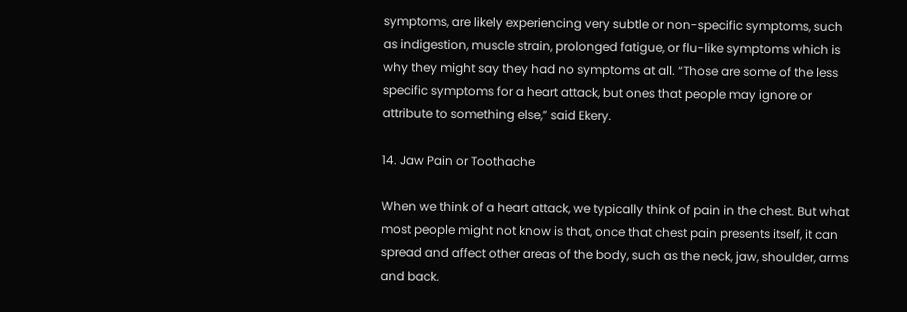symptoms, are likely experiencing very subtle or non-specific symptoms, such as indigestion, muscle strain, prolonged fatigue, or flu-like symptoms which is why they might say they had no symptoms at all. “Those are some of the less specific symptoms for a heart attack, but ones that people may ignore or attribute to something else,” said Ekery.

14. Jaw Pain or Toothache

When we think of a heart attack, we typically think of pain in the chest. But what most people might not know is that, once that chest pain presents itself, it can spread and affect other areas of the body, such as the neck, jaw, shoulder, arms and back.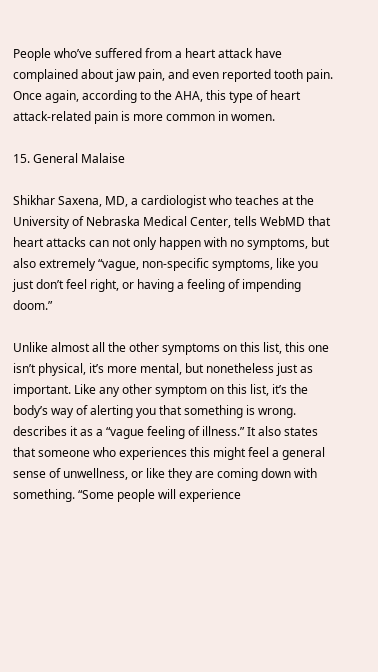People who’ve suffered from a heart attack have complained about jaw pain, and even reported tooth pain. Once again, according to the AHA, this type of heart attack-related pain is more common in women.

15. General Malaise

Shikhar Saxena, MD, a cardiologist who teaches at the University of Nebraska Medical Center, tells WebMD that heart attacks can not only happen with no symptoms, but also extremely “vague, non-specific symptoms, like you just don’t feel right, or having a feeling of impending doom.”

Unlike almost all the other symptoms on this list, this one isn’t physical, it’s more mental, but nonetheless just as important. Like any other symptom on this list, it’s the body’s way of alerting you that something is wrong. describes it as a “vague feeling of illness.” It also states that someone who experiences this might feel a general sense of unwellness, or like they are coming down with something. “Some people will experience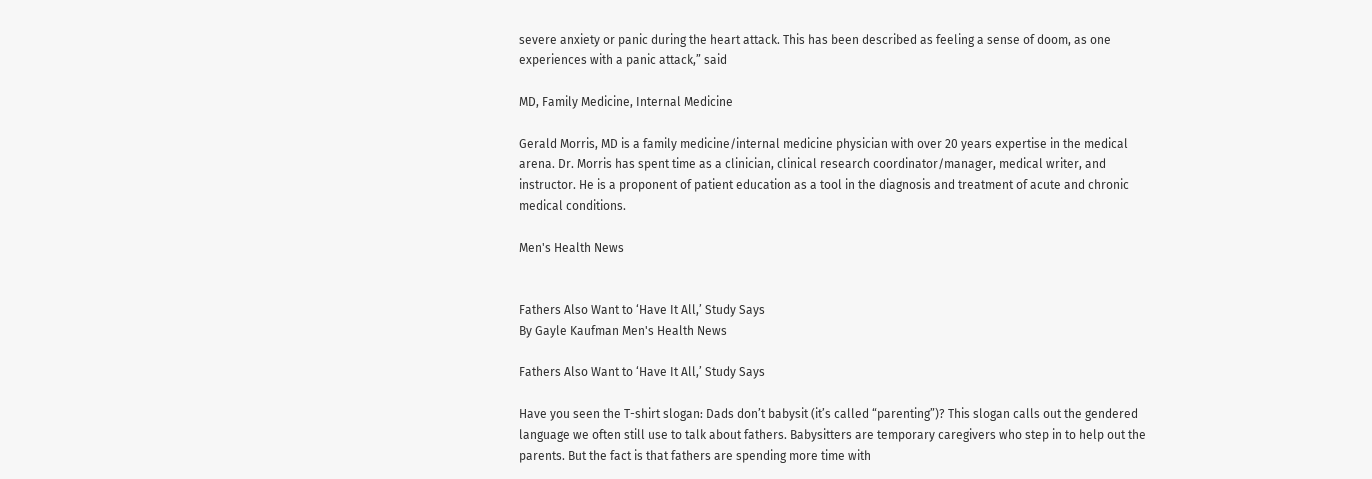severe anxiety or panic during the heart attack. This has been described as feeling a sense of doom, as one experiences with a panic attack,” said

MD, Family Medicine, Internal Medicine

Gerald Morris, MD is a family medicine/internal medicine physician with over 20 years expertise in the medical arena. Dr. Morris has spent time as a clinician, clinical research coordinator/manager, medical writer, and instructor. He is a proponent of patient education as a tool in the diagnosis and treatment of acute and chronic medical conditions.

Men's Health News


Fathers Also Want to ‘Have It All,’ Study Says
By Gayle Kaufman Men's Health News

Fathers Also Want to ‘Have It All,’ Study Says

Have you seen the T-shirt slogan: Dads don’t babysit (it’s called “parenting”)? This slogan calls out the gendered language we often still use to talk about fathers. Babysitters are temporary caregivers who step in to help out the parents. But the fact is that fathers are spending more time with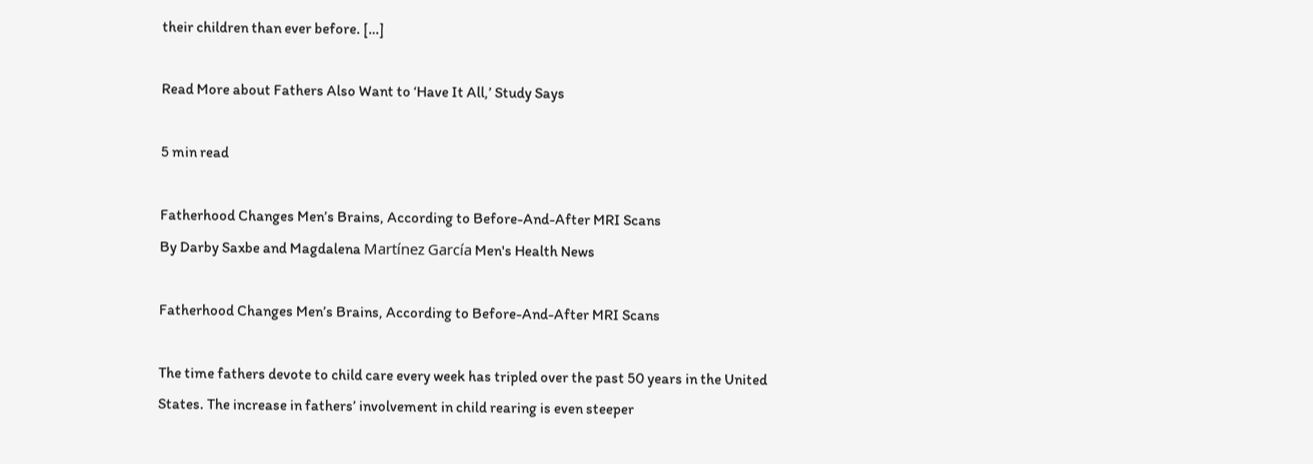their children than ever before. […]

Read More about Fathers Also Want to ‘Have It All,’ Study Says

5 min read

Fatherhood Changes Men’s Brains, According to Before-And-After MRI Scans
By Darby Saxbe and Magdalena Martínez García Men's Health News

Fatherhood Changes Men’s Brains, According to Before-And-After MRI Scans

The time fathers devote to child care every week has tripled over the past 50 years in the United States. The increase in fathers’ involvement in child rearing is even steeper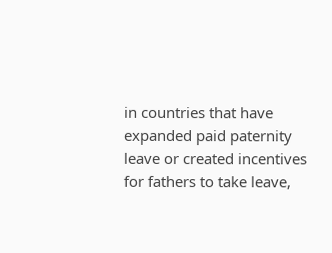in countries that have expanded paid paternity leave or created incentives for fathers to take leave,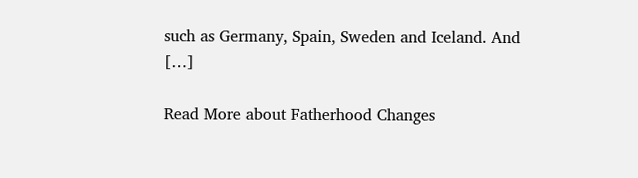such as Germany, Spain, Sweden and Iceland. And […]

Read More about Fatherhood Changes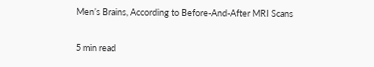Men’s Brains, According to Before-And-After MRI Scans

5 min read